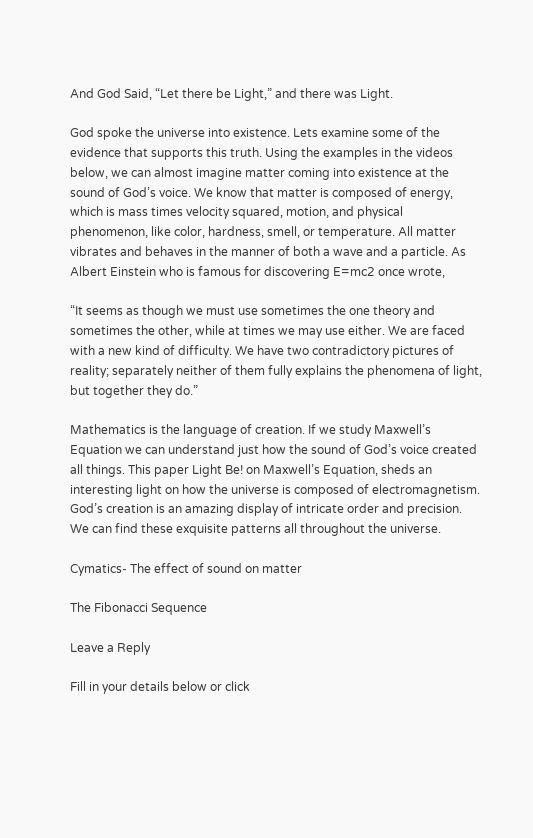And God Said, “Let there be Light,” and there was Light.

God spoke the universe into existence. Lets examine some of the evidence that supports this truth. Using the examples in the videos below, we can almost imagine matter coming into existence at the sound of God’s voice. We know that matter is composed of energy, which is mass times velocity squared, motion, and physical phenomenon, like color, hardness, smell, or temperature. All matter vibrates and behaves in the manner of both a wave and a particle. As Albert Einstein who is famous for discovering E=mc2 once wrote,

“It seems as though we must use sometimes the one theory and sometimes the other, while at times we may use either. We are faced with a new kind of difficulty. We have two contradictory pictures of reality; separately neither of them fully explains the phenomena of light, but together they do.”

Mathematics is the language of creation. If we study Maxwell’s Equation we can understand just how the sound of God’s voice created all things. This paper Light Be! on Maxwell’s Equation, sheds an interesting light on how the universe is composed of electromagnetism.  God’s creation is an amazing display of intricate order and precision. We can find these exquisite patterns all throughout the universe.

Cymatics- The effect of sound on matter

The Fibonacci Sequence

Leave a Reply

Fill in your details below or click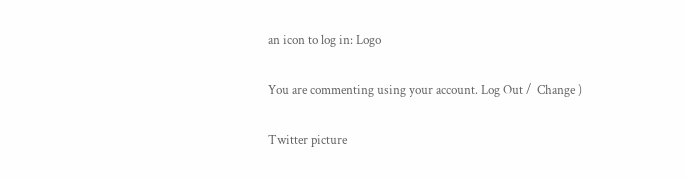an icon to log in: Logo

You are commenting using your account. Log Out /  Change )

Twitter picture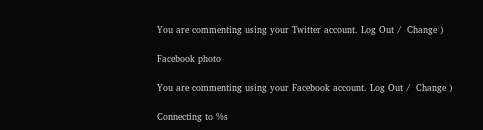You are commenting using your Twitter account. Log Out /  Change )

Facebook photo

You are commenting using your Facebook account. Log Out /  Change )

Connecting to %s